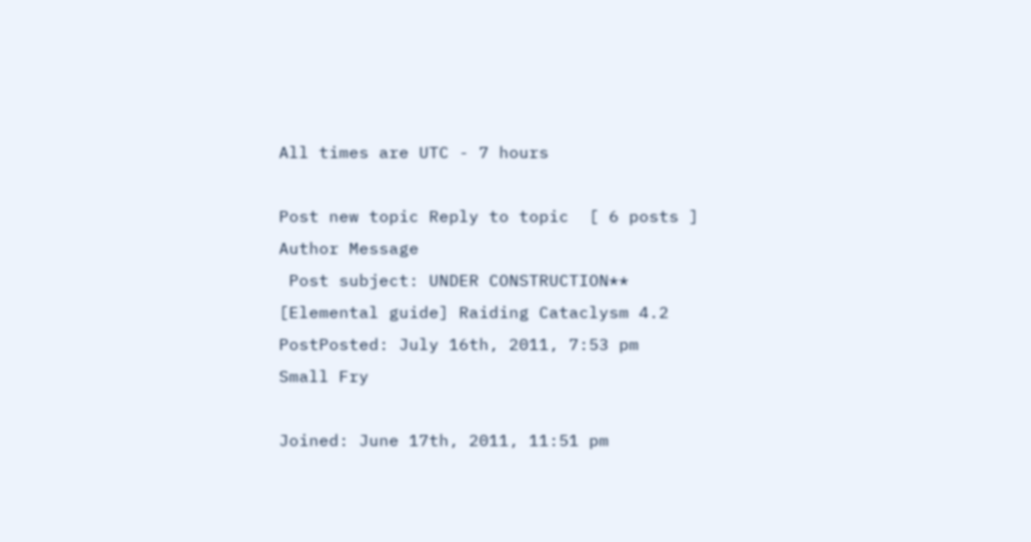All times are UTC - 7 hours

Post new topic Reply to topic  [ 6 posts ]
Author Message
 Post subject: UNDER CONSTRUCTION** [Elemental guide] Raiding Cataclysm 4.2
PostPosted: July 16th, 2011, 7:53 pm
Small Fry

Joined: June 17th, 2011, 11:51 pm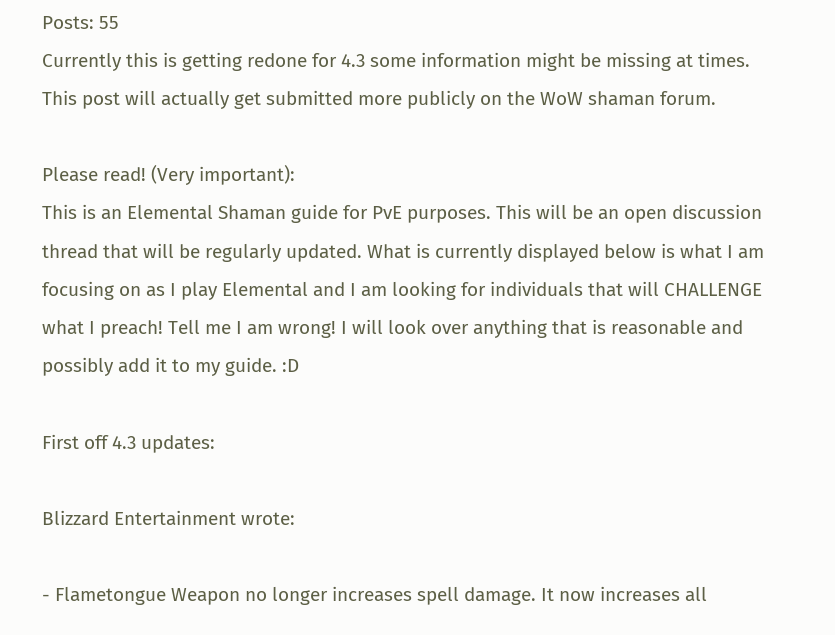Posts: 55
Currently this is getting redone for 4.3 some information might be missing at times. This post will actually get submitted more publicly on the WoW shaman forum.

Please read! (Very important):
This is an Elemental Shaman guide for PvE purposes. This will be an open discussion thread that will be regularly updated. What is currently displayed below is what I am focusing on as I play Elemental and I am looking for individuals that will CHALLENGE what I preach! Tell me I am wrong! I will look over anything that is reasonable and possibly add it to my guide. :D

First off 4.3 updates:

Blizzard Entertainment wrote:

- Flametongue Weapon no longer increases spell damage. It now increases all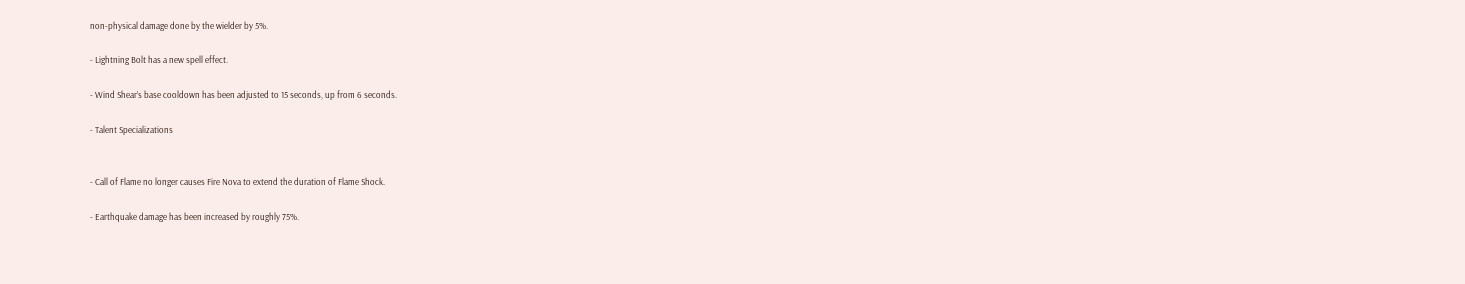non-physical damage done by the wielder by 5%.

- Lightning Bolt has a new spell effect.

- Wind Shear’s base cooldown has been adjusted to 15 seconds, up from 6 seconds.

- Talent Specializations


- Call of Flame no longer causes Fire Nova to extend the duration of Flame Shock.

- Earthquake damage has been increased by roughly 75%.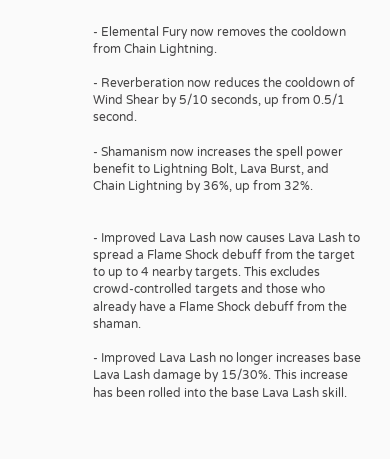- Elemental Fury now removes the cooldown from Chain Lightning.

- Reverberation now reduces the cooldown of Wind Shear by 5/10 seconds, up from 0.5/1 second.

- Shamanism now increases the spell power benefit to Lightning Bolt, Lava Burst, and Chain Lightning by 36%, up from 32%.


- Improved Lava Lash now causes Lava Lash to spread a Flame Shock debuff from the target to up to 4 nearby targets. This excludes crowd-controlled targets and those who already have a Flame Shock debuff from the shaman.

- Improved Lava Lash no longer increases base Lava Lash damage by 15/30%. This increase has been rolled into the base Lava Lash skill.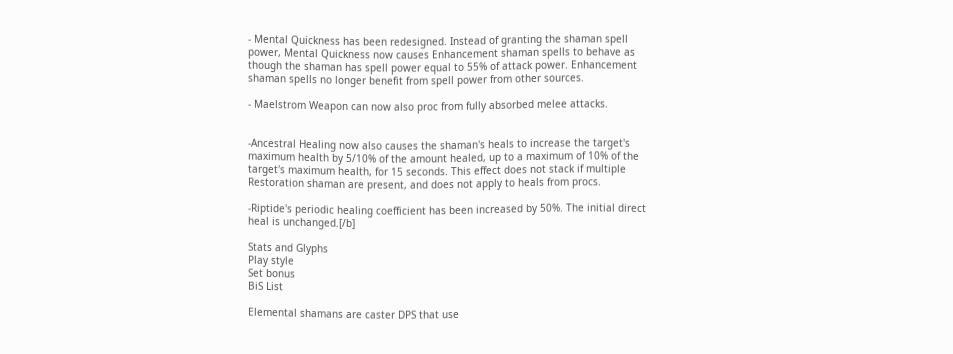- Mental Quickness has been redesigned. Instead of granting the shaman spell power, Mental Quickness now causes Enhancement shaman spells to behave as though the shaman has spell power equal to 55% of attack power. Enhancement shaman spells no longer benefit from spell power from other sources.

- Maelstrom Weapon can now also proc from fully absorbed melee attacks.


-Ancestral Healing now also causes the shaman's heals to increase the target's maximum health by 5/10% of the amount healed, up to a maximum of 10% of the target's maximum health, for 15 seconds. This effect does not stack if multiple Restoration shaman are present, and does not apply to heals from procs.

-Riptide's periodic healing coefficient has been increased by 50%. The initial direct heal is unchanged.[/b]

Stats and Glyphs
Play style
Set bonus
BiS List

Elemental shamans are caster DPS that use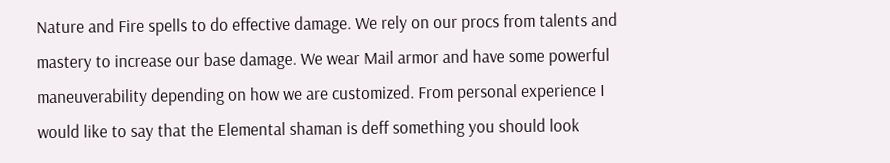Nature and Fire spells to do effective damage. We rely on our procs from talents and mastery to increase our base damage. We wear Mail armor and have some powerful maneuverability depending on how we are customized. From personal experience I would like to say that the Elemental shaman is deff something you should look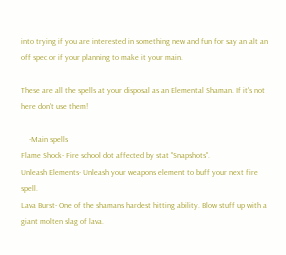into trying if you are interested in something new and fun for say an alt an off spec or if your planning to make it your main.

These are all the spells at your disposal as an Elemental Shaman. If it's not here don't use them!

    -Main spells
Flame Shock- Fire school dot affected by stat "Snapshots".
Unleash Elements- Unleash your weapons element to buff your next fire spell.
Lava Burst- One of the shamans hardest hitting ability. Blow stuff up with a giant molten slag of lava.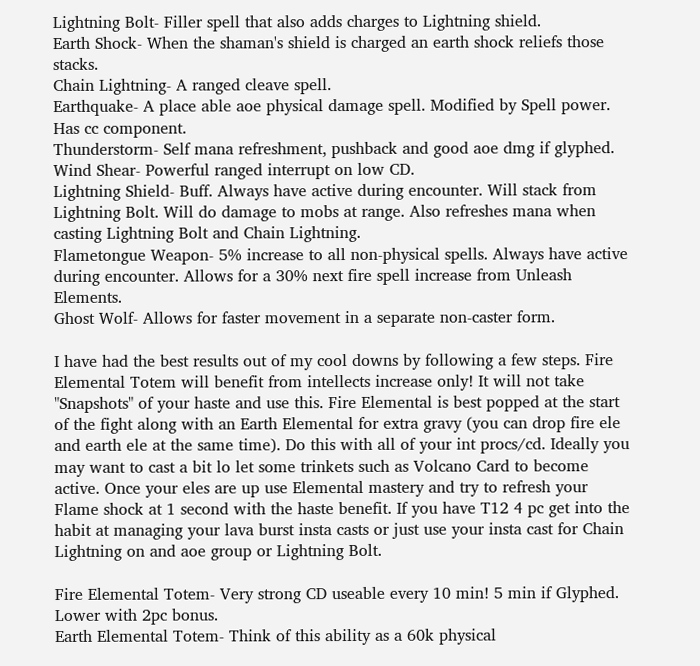Lightning Bolt- Filler spell that also adds charges to Lightning shield.
Earth Shock- When the shaman's shield is charged an earth shock reliefs those stacks.
Chain Lightning- A ranged cleave spell.
Earthquake- A place able aoe physical damage spell. Modified by Spell power. Has cc component.
Thunderstorm- Self mana refreshment, pushback and good aoe dmg if glyphed.
Wind Shear- Powerful ranged interrupt on low CD.
Lightning Shield- Buff. Always have active during encounter. Will stack from Lightning Bolt. Will do damage to mobs at range. Also refreshes mana when casting Lightning Bolt and Chain Lightning.
Flametongue Weapon- 5% increase to all non-physical spells. Always have active during encounter. Allows for a 30% next fire spell increase from Unleash Elements.
Ghost Wolf- Allows for faster movement in a separate non-caster form.

I have had the best results out of my cool downs by following a few steps. Fire Elemental Totem will benefit from intellects increase only! It will not take "Snapshots" of your haste and use this. Fire Elemental is best popped at the start of the fight along with an Earth Elemental for extra gravy (you can drop fire ele and earth ele at the same time). Do this with all of your int procs/cd. Ideally you may want to cast a bit lo let some trinkets such as Volcano Card to become active. Once your eles are up use Elemental mastery and try to refresh your Flame shock at 1 second with the haste benefit. If you have T12 4 pc get into the habit at managing your lava burst insta casts or just use your insta cast for Chain Lightning on and aoe group or Lightning Bolt.

Fire Elemental Totem- Very strong CD useable every 10 min! 5 min if Glyphed. Lower with 2pc bonus.
Earth Elemental Totem- Think of this ability as a 60k physical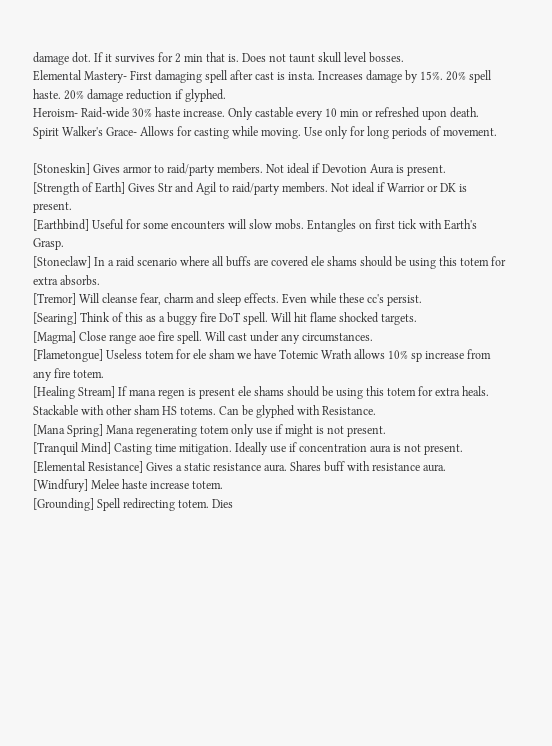damage dot. If it survives for 2 min that is. Does not taunt skull level bosses.
Elemental Mastery- First damaging spell after cast is insta. Increases damage by 15%. 20% spell haste. 20% damage reduction if glyphed.
Heroism- Raid-wide 30% haste increase. Only castable every 10 min or refreshed upon death.
Spirit Walker's Grace- Allows for casting while moving. Use only for long periods of movement.

[Stoneskin] Gives armor to raid/party members. Not ideal if Devotion Aura is present.
[Strength of Earth] Gives Str and Agil to raid/party members. Not ideal if Warrior or DK is present.
[Earthbind] Useful for some encounters will slow mobs. Entangles on first tick with Earth's Grasp.
[Stoneclaw] In a raid scenario where all buffs are covered ele shams should be using this totem for extra absorbs.
[Tremor] Will cleanse fear, charm and sleep effects. Even while these cc's persist.
[Searing] Think of this as a buggy fire DoT spell. Will hit flame shocked targets.
[Magma] Close range aoe fire spell. Will cast under any circumstances.
[Flametongue] Useless totem for ele sham we have Totemic Wrath allows 10% sp increase from any fire totem.
[Healing Stream] If mana regen is present ele shams should be using this totem for extra heals. Stackable with other sham HS totems. Can be glyphed with Resistance.
[Mana Spring] Mana regenerating totem only use if might is not present.
[Tranquil Mind] Casting time mitigation. Ideally use if concentration aura is not present.
[Elemental Resistance] Gives a static resistance aura. Shares buff with resistance aura.
[Windfury] Melee haste increase totem.
[Grounding] Spell redirecting totem. Dies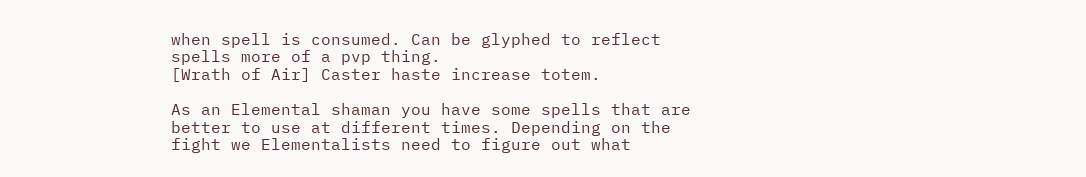when spell is consumed. Can be glyphed to reflect spells more of a pvp thing.
[Wrath of Air] Caster haste increase totem.

As an Elemental shaman you have some spells that are better to use at different times. Depending on the fight we Elementalists need to figure out what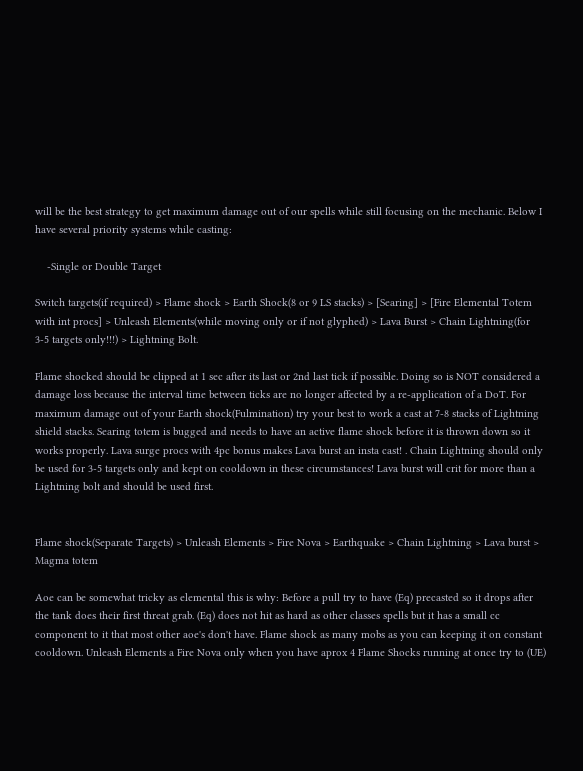will be the best strategy to get maximum damage out of our spells while still focusing on the mechanic. Below I have several priority systems while casting:

    -Single or Double Target

Switch targets(if required) > Flame shock > Earth Shock(8 or 9 LS stacks) > [Searing] > [Fire Elemental Totem with int procs] > Unleash Elements(while moving only or if not glyphed) > Lava Burst > Chain Lightning(for 3-5 targets only!!!) > Lightning Bolt.

Flame shocked should be clipped at 1 sec after its last or 2nd last tick if possible. Doing so is NOT considered a damage loss because the interval time between ticks are no longer affected by a re-application of a DoT. For maximum damage out of your Earth shock(Fulmination) try your best to work a cast at 7-8 stacks of Lightning shield stacks. Searing totem is bugged and needs to have an active flame shock before it is thrown down so it works properly. Lava surge procs with 4pc bonus makes Lava burst an insta cast! . Chain Lightning should only be used for 3-5 targets only and kept on cooldown in these circumstances! Lava burst will crit for more than a Lightning bolt and should be used first.


Flame shock(Separate Targets) > Unleash Elements > Fire Nova > Earthquake > Chain Lightning > Lava burst > Magma totem

Aoe can be somewhat tricky as elemental this is why: Before a pull try to have (Eq) precasted so it drops after the tank does their first threat grab. (Eq) does not hit as hard as other classes spells but it has a small cc component to it that most other aoe's don't have. Flame shock as many mobs as you can keeping it on constant cooldown. Unleash Elements a Fire Nova only when you have aprox 4 Flame Shocks running at once try to (UE)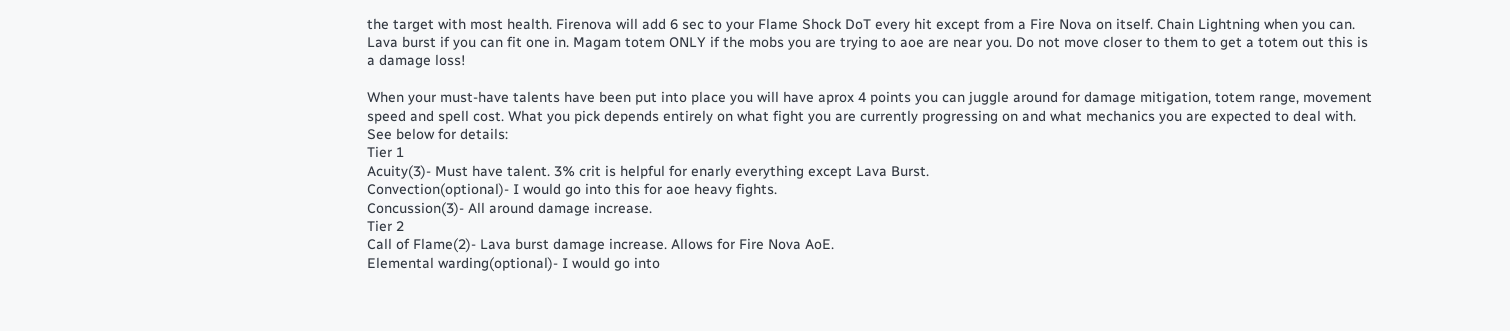the target with most health. Firenova will add 6 sec to your Flame Shock DoT every hit except from a Fire Nova on itself. Chain Lightning when you can. Lava burst if you can fit one in. Magam totem ONLY if the mobs you are trying to aoe are near you. Do not move closer to them to get a totem out this is a damage loss!

When your must-have talents have been put into place you will have aprox 4 points you can juggle around for damage mitigation, totem range, movement speed and spell cost. What you pick depends entirely on what fight you are currently progressing on and what mechanics you are expected to deal with. See below for details:
Tier 1
Acuity(3)- Must have talent. 3% crit is helpful for enarly everything except Lava Burst.
Convection(optional)- I would go into this for aoe heavy fights.
Concussion(3)- All around damage increase.
Tier 2
Call of Flame(2)- Lava burst damage increase. Allows for Fire Nova AoE.
Elemental warding(optional)- I would go into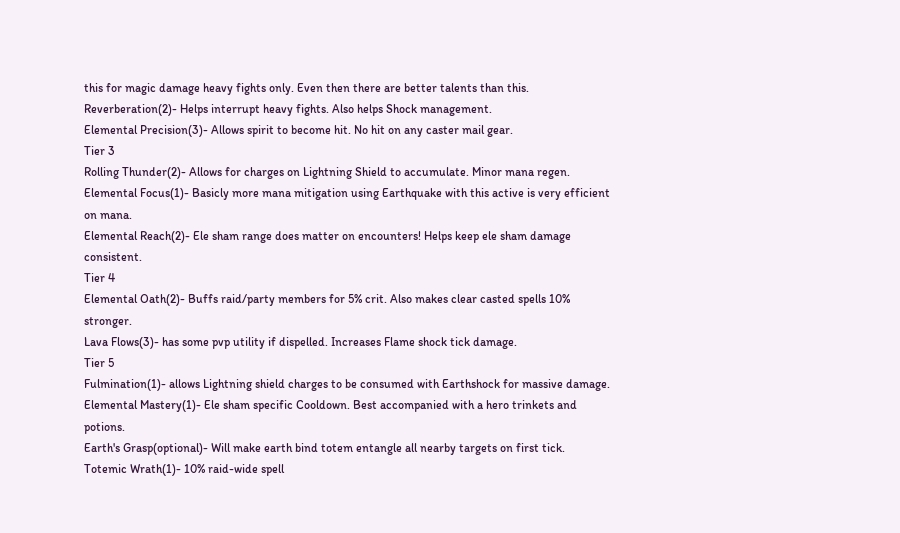this for magic damage heavy fights only. Even then there are better talents than this.
Reverberation(2)- Helps interrupt heavy fights. Also helps Shock management.
Elemental Precision(3)- Allows spirit to become hit. No hit on any caster mail gear.
Tier 3
Rolling Thunder(2)- Allows for charges on Lightning Shield to accumulate. Minor mana regen.
Elemental Focus(1)- Basicly more mana mitigation using Earthquake with this active is very efficient on mana.
Elemental Reach(2)- Ele sham range does matter on encounters! Helps keep ele sham damage consistent.
Tier 4
Elemental Oath(2)- Buffs raid/party members for 5% crit. Also makes clear casted spells 10% stronger.
Lava Flows(3)- has some pvp utility if dispelled. Increases Flame shock tick damage.
Tier 5
Fulmination(1)- allows Lightning shield charges to be consumed with Earthshock for massive damage.
Elemental Mastery(1)- Ele sham specific Cooldown. Best accompanied with a hero trinkets and potions.
Earth's Grasp(optional)- Will make earth bind totem entangle all nearby targets on first tick.
Totemic Wrath(1)- 10% raid-wide spell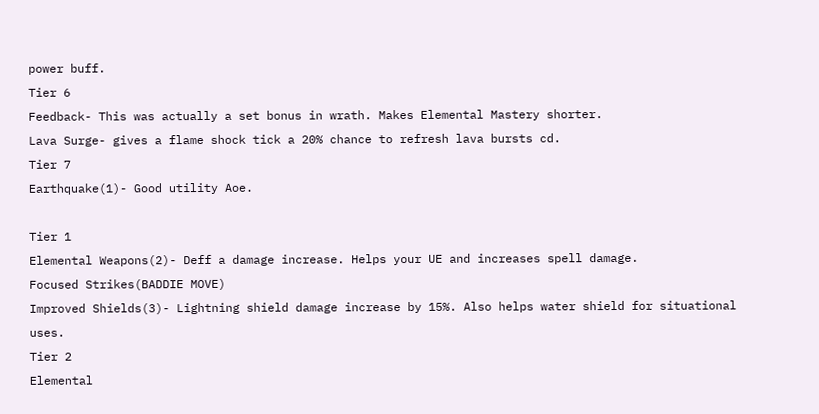power buff.
Tier 6
Feedback- This was actually a set bonus in wrath. Makes Elemental Mastery shorter.
Lava Surge- gives a flame shock tick a 20% chance to refresh lava bursts cd.
Tier 7
Earthquake(1)- Good utility Aoe.

Tier 1
Elemental Weapons(2)- Deff a damage increase. Helps your UE and increases spell damage.
Focused Strikes(BADDIE MOVE)
Improved Shields(3)- Lightning shield damage increase by 15%. Also helps water shield for situational uses.
Tier 2
Elemental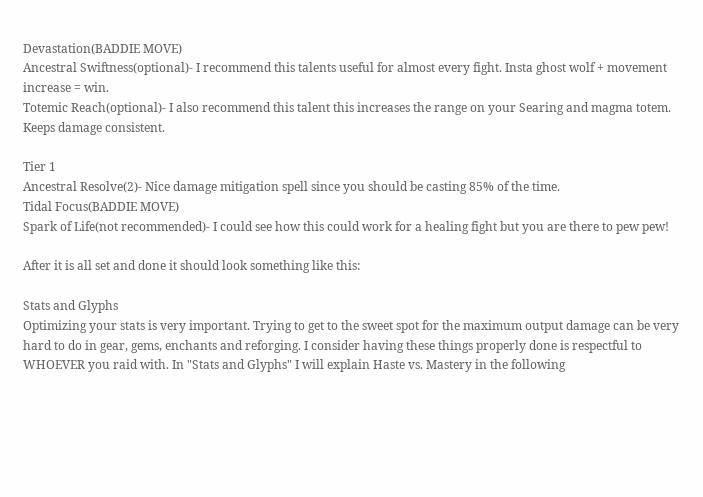Devastation(BADDIE MOVE)
Ancestral Swiftness(optional)- I recommend this talents useful for almost every fight. Insta ghost wolf + movement increase = win.
Totemic Reach(optional)- I also recommend this talent this increases the range on your Searing and magma totem. Keeps damage consistent.

Tier 1
Ancestral Resolve(2)- Nice damage mitigation spell since you should be casting 85% of the time.
Tidal Focus(BADDIE MOVE)
Spark of Life(not recommended)- I could see how this could work for a healing fight but you are there to pew pew!

After it is all set and done it should look something like this:

Stats and Glyphs
Optimizing your stats is very important. Trying to get to the sweet spot for the maximum output damage can be very hard to do in gear, gems, enchants and reforging. I consider having these things properly done is respectful to WHOEVER you raid with. In "Stats and Glyphs" I will explain Haste vs. Mastery in the following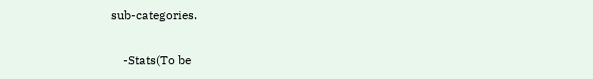sub-categories.

    -Stats(To be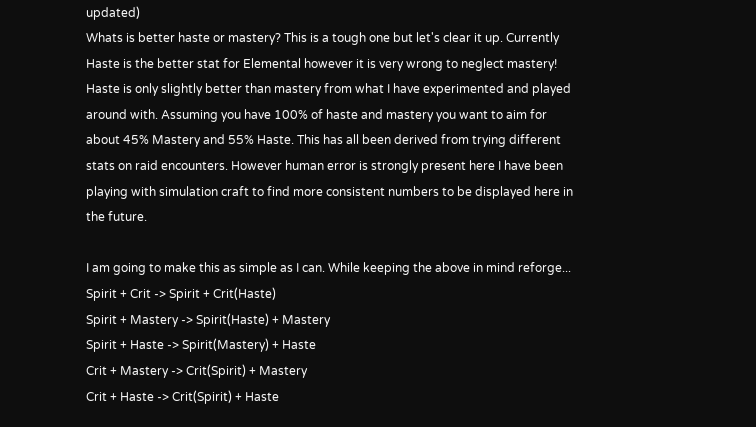updated)
Whats is better haste or mastery? This is a tough one but let's clear it up. Currently Haste is the better stat for Elemental however it is very wrong to neglect mastery! Haste is only slightly better than mastery from what I have experimented and played around with. Assuming you have 100% of haste and mastery you want to aim for about 45% Mastery and 55% Haste. This has all been derived from trying different stats on raid encounters. However human error is strongly present here I have been playing with simulation craft to find more consistent numbers to be displayed here in the future.

I am going to make this as simple as I can. While keeping the above in mind reforge...
Spirit + Crit -> Spirit + Crit(Haste)
Spirit + Mastery -> Spirit(Haste) + Mastery
Spirit + Haste -> Spirit(Mastery) + Haste
Crit + Mastery -> Crit(Spirit) + Mastery
Crit + Haste -> Crit(Spirit) + Haste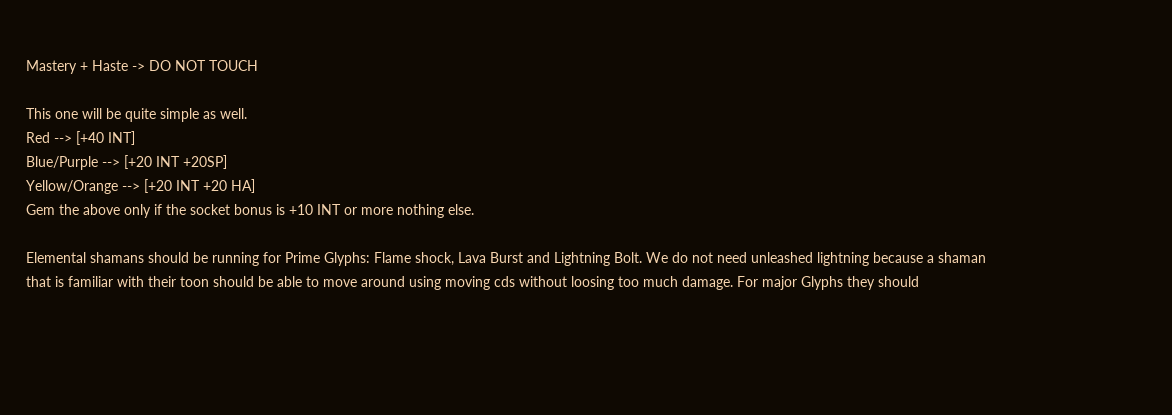Mastery + Haste -> DO NOT TOUCH

This one will be quite simple as well.
Red --> [+40 INT]
Blue/Purple --> [+20 INT +20SP]
Yellow/Orange --> [+20 INT +20 HA]
Gem the above only if the socket bonus is +10 INT or more nothing else.

Elemental shamans should be running for Prime Glyphs: Flame shock, Lava Burst and Lightning Bolt. We do not need unleashed lightning because a shaman that is familiar with their toon should be able to move around using moving cds without loosing too much damage. For major Glyphs they should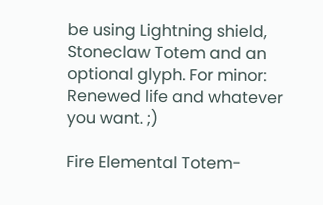be using Lightning shield, Stoneclaw Totem and an optional glyph. For minor: Renewed life and whatever you want. ;)

Fire Elemental Totem-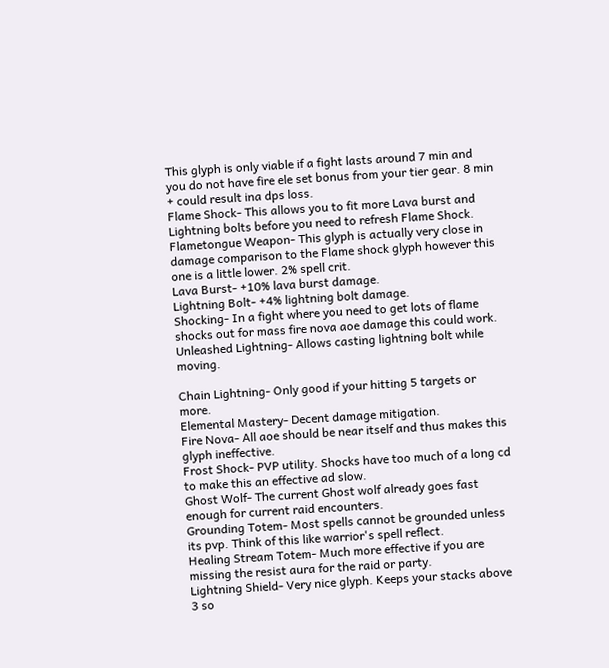This glyph is only viable if a fight lasts around 7 min and you do not have fire ele set bonus from your tier gear. 8 min + could result ina dps loss.
Flame Shock- This allows you to fit more Lava burst and Lightning bolts before you need to refresh Flame Shock.
Flametongue Weapon- This glyph is actually very close in damage comparison to the Flame shock glyph however this one is a little lower. 2% spell crit.
Lava Burst- +10% lava burst damage.
Lightning Bolt- +4% lightning bolt damage.
Shocking- In a fight where you need to get lots of flame shocks out for mass fire nova aoe damage this could work.
Unleashed Lightning- Allows casting lightning bolt while moving.

Chain Lightning- Only good if your hitting 5 targets or more.
Elemental Mastery- Decent damage mitigation.
Fire Nova- All aoe should be near itself and thus makes this glyph ineffective.
Frost Shock- PVP utility. Shocks have too much of a long cd to make this an effective ad slow.
Ghost Wolf- The current Ghost wolf already goes fast enough for current raid encounters.
Grounding Totem- Most spells cannot be grounded unless its pvp. Think of this like warrior's spell reflect.
Healing Stream Totem- Much more effective if you are missing the resist aura for the raid or party.
Lightning Shield- Very nice glyph. Keeps your stacks above 3 so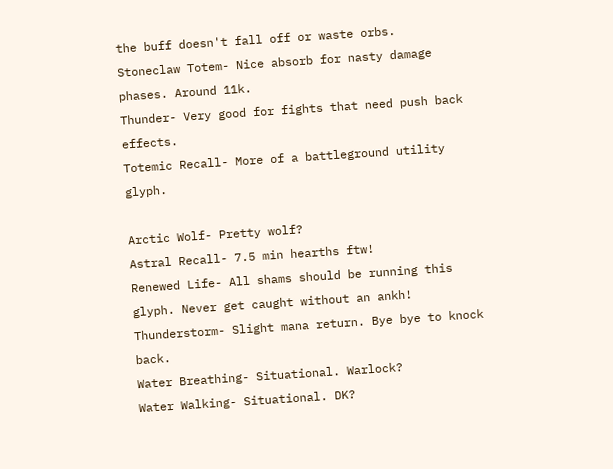the buff doesn't fall off or waste orbs.
Stoneclaw Totem- Nice absorb for nasty damage phases. Around 11k.
Thunder- Very good for fights that need push back effects.
Totemic Recall- More of a battleground utility glyph.

Arctic Wolf- Pretty wolf?
Astral Recall- 7.5 min hearths ftw!
Renewed Life- All shams should be running this glyph. Never get caught without an ankh!
Thunderstorm- Slight mana return. Bye bye to knock back.
Water Breathing- Situational. Warlock?
Water Walking- Situational. DK?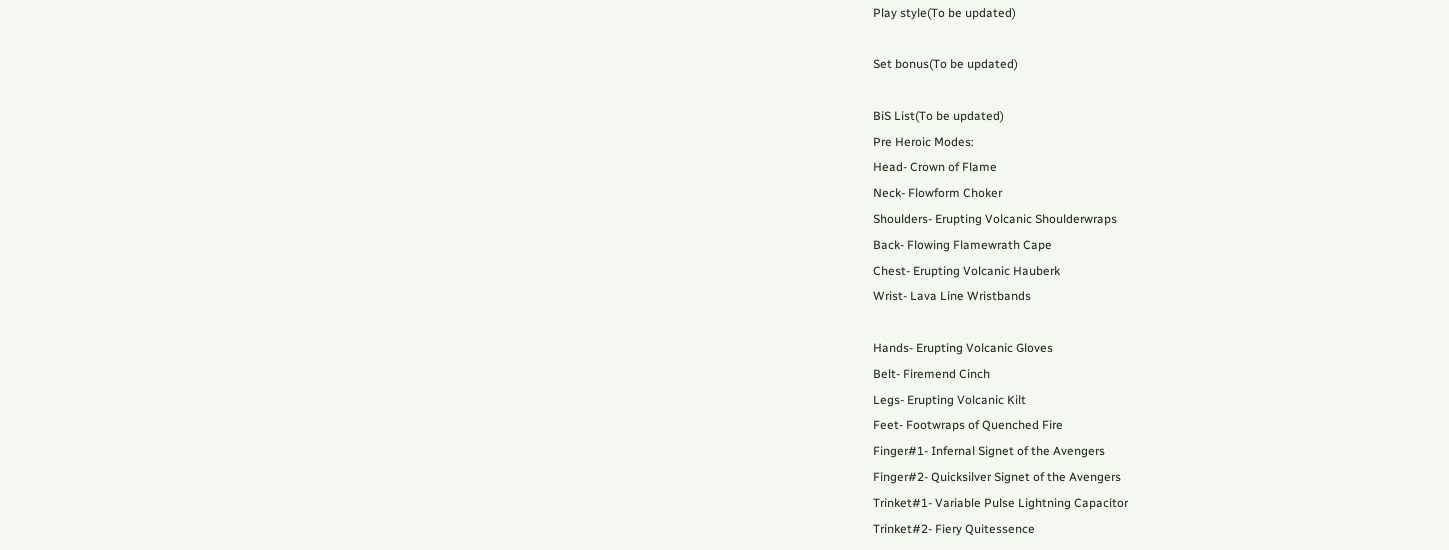Play style(To be updated)

Set bonus(To be updated)

BiS List(To be updated)
Pre Heroic Modes:
Head- Crown of Flame
Neck- Flowform Choker
Shoulders- Erupting Volcanic Shoulderwraps
Back- Flowing Flamewrath Cape
Chest- Erupting Volcanic Hauberk
Wrist- Lava Line Wristbands

Hands- Erupting Volcanic Gloves
Belt- Firemend Cinch
Legs- Erupting Volcanic Kilt
Feet- Footwraps of Quenched Fire
Finger#1- Infernal Signet of the Avengers
Finger#2- Quicksilver Signet of the Avengers
Trinket#1- Variable Pulse Lightning Capacitor
Trinket#2- Fiery Quitessence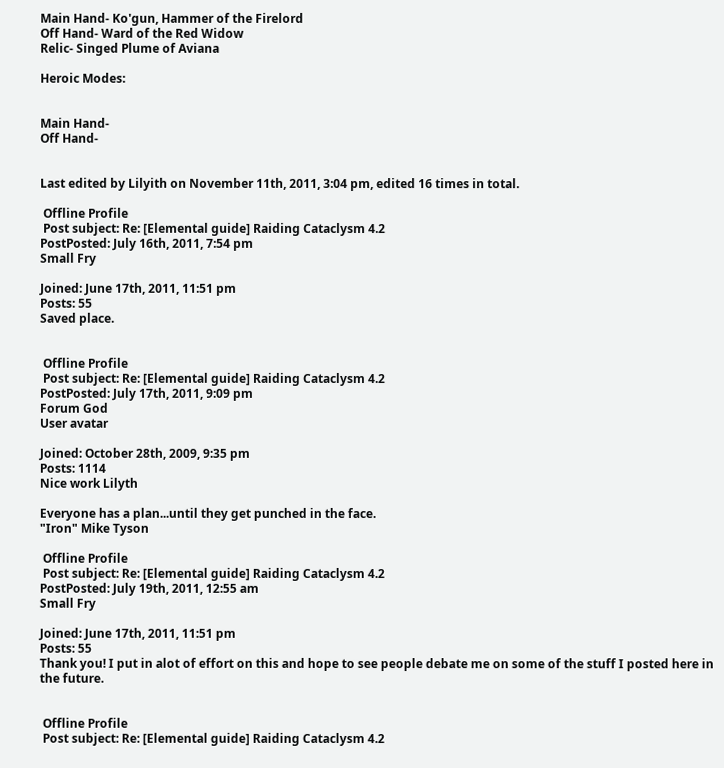Main Hand- Ko'gun, Hammer of the Firelord
Off Hand- Ward of the Red Widow
Relic- Singed Plume of Aviana

Heroic Modes:


Main Hand-
Off Hand-


Last edited by Lilyith on November 11th, 2011, 3:04 pm, edited 16 times in total.

 Offline Profile
 Post subject: Re: [Elemental guide] Raiding Cataclysm 4.2
PostPosted: July 16th, 2011, 7:54 pm
Small Fry

Joined: June 17th, 2011, 11:51 pm
Posts: 55
Saved place.


 Offline Profile
 Post subject: Re: [Elemental guide] Raiding Cataclysm 4.2
PostPosted: July 17th, 2011, 9:09 pm
Forum God
User avatar

Joined: October 28th, 2009, 9:35 pm
Posts: 1114
Nice work Lilyth

Everyone has a plan...until they get punched in the face.
"Iron" Mike Tyson

 Offline Profile
 Post subject: Re: [Elemental guide] Raiding Cataclysm 4.2
PostPosted: July 19th, 2011, 12:55 am
Small Fry

Joined: June 17th, 2011, 11:51 pm
Posts: 55
Thank you! I put in alot of effort on this and hope to see people debate me on some of the stuff I posted here in the future.


 Offline Profile
 Post subject: Re: [Elemental guide] Raiding Cataclysm 4.2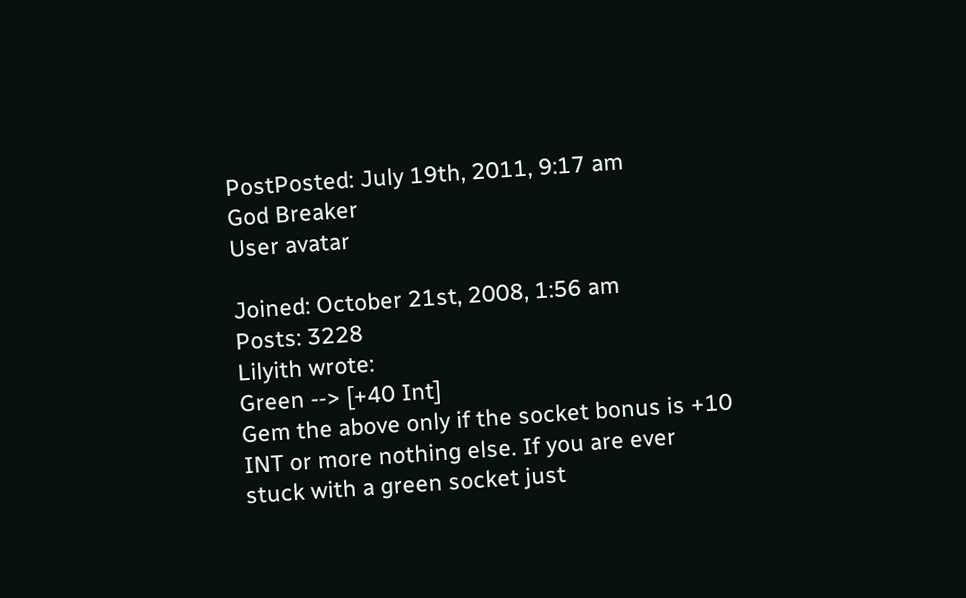PostPosted: July 19th, 2011, 9:17 am
God Breaker
User avatar

Joined: October 21st, 2008, 1:56 am
Posts: 3228
Lilyith wrote:
Green --> [+40 Int]
Gem the above only if the socket bonus is +10 INT or more nothing else. If you are ever stuck with a green socket just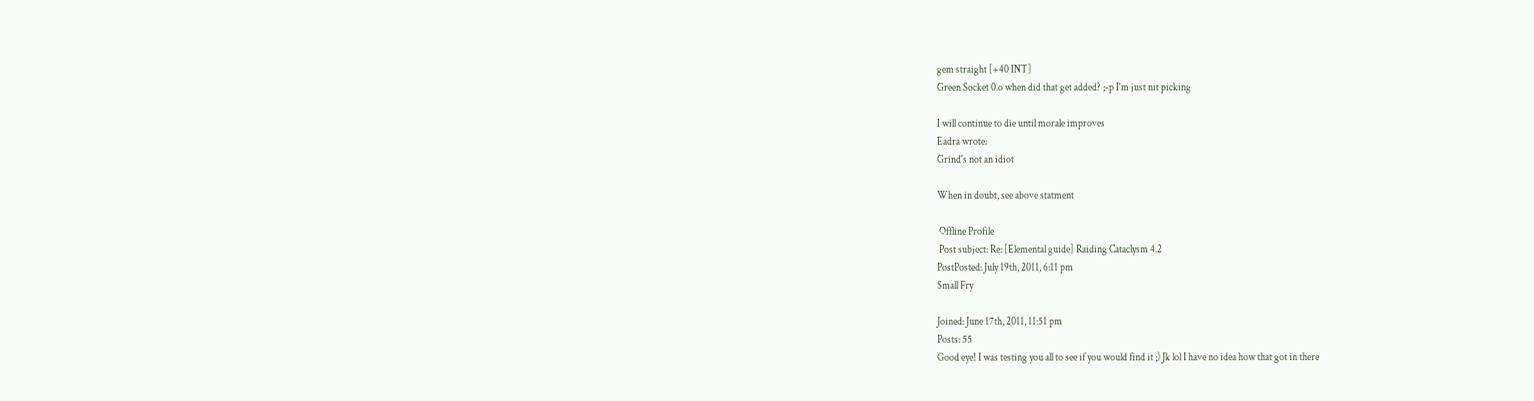gem straight [+40 INT]
Green Socket 0.o when did that get added? ;-p I'm just nit picking

I will continue to die until morale improves
Eadra wrote:
Grind's not an idiot

When in doubt, see above statment

 Offline Profile
 Post subject: Re: [Elemental guide] Raiding Cataclysm 4.2
PostPosted: July 19th, 2011, 6:11 pm
Small Fry

Joined: June 17th, 2011, 11:51 pm
Posts: 55
Good eye! I was testing you all to see if you would find it ;) Jk lol I have no idea how that got in there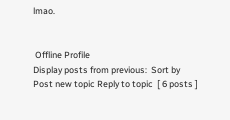lmao.


 Offline Profile
Display posts from previous:  Sort by
Post new topic Reply to topic  [ 6 posts ]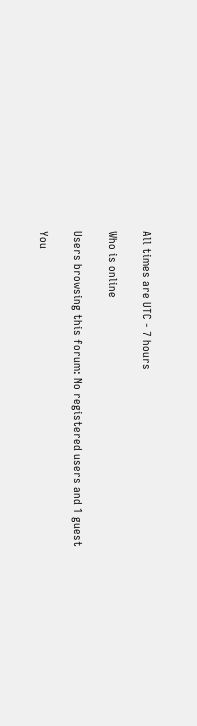All times are UTC - 7 hours

Who is online

Users browsing this forum: No registered users and 1 guest

You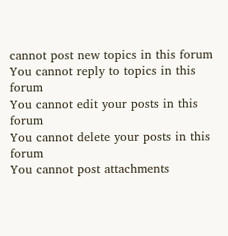cannot post new topics in this forum
You cannot reply to topics in this forum
You cannot edit your posts in this forum
You cannot delete your posts in this forum
You cannot post attachments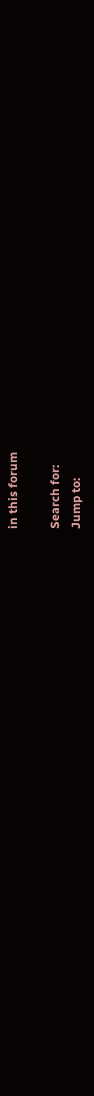in this forum

Search for:
Jump to: